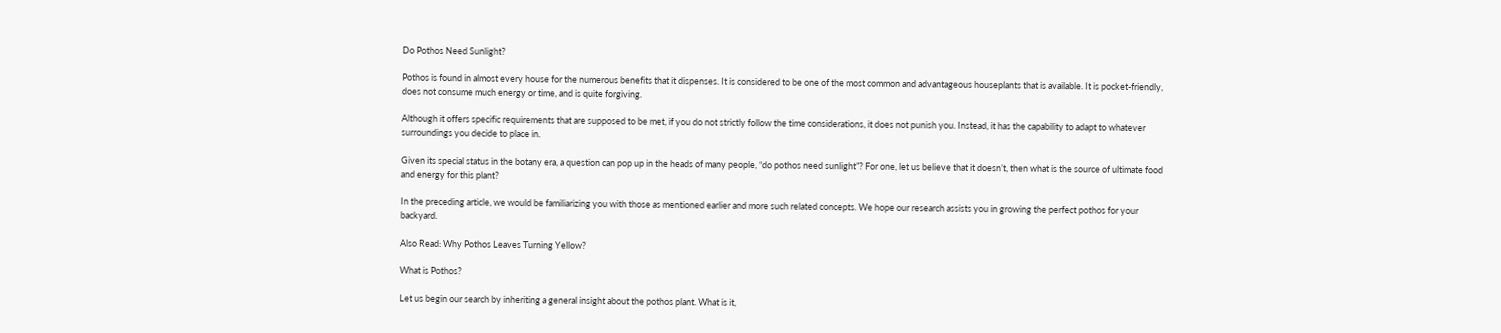Do Pothos Need Sunlight?

Pothos is found in almost every house for the numerous benefits that it dispenses. It is considered to be one of the most common and advantageous houseplants that is available. It is pocket-friendly, does not consume much energy or time, and is quite forgiving.

Although it offers specific requirements that are supposed to be met, if you do not strictly follow the time considerations, it does not punish you. Instead, it has the capability to adapt to whatever surroundings you decide to place in.

Given its special status in the botany era, a question can pop up in the heads of many people, “do pothos need sunlight”? For one, let us believe that it doesn’t, then what is the source of ultimate food and energy for this plant?

In the preceding article, we would be familiarizing you with those as mentioned earlier and more such related concepts. We hope our research assists you in growing the perfect pothos for your backyard.

Also Read: Why Pothos Leaves Turning Yellow?

What is Pothos?

Let us begin our search by inheriting a general insight about the pothos plant. What is it,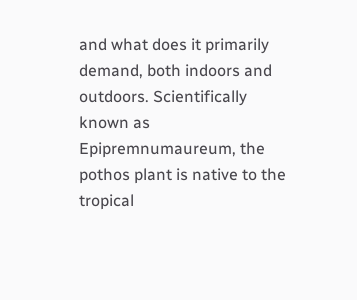and what does it primarily demand, both indoors and outdoors. Scientifically known as Epipremnumaureum, the pothos plant is native to the tropical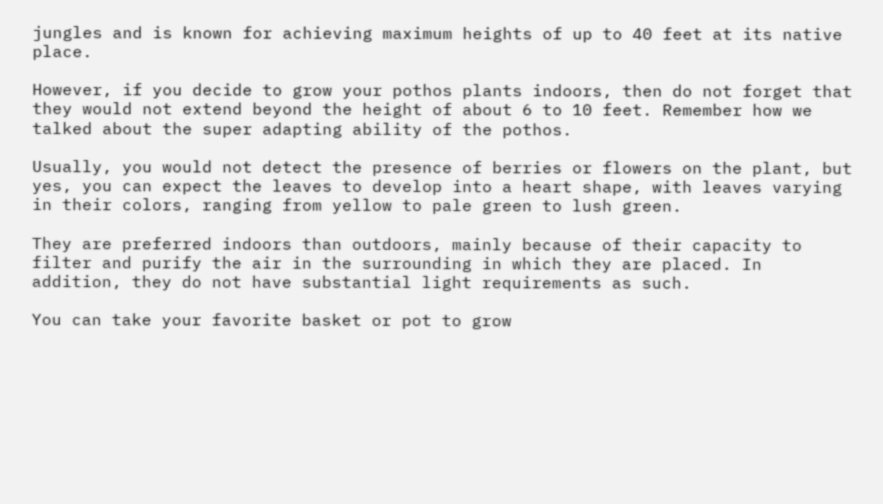jungles and is known for achieving maximum heights of up to 40 feet at its native place.

However, if you decide to grow your pothos plants indoors, then do not forget that they would not extend beyond the height of about 6 to 10 feet. Remember how we talked about the super adapting ability of the pothos.

Usually, you would not detect the presence of berries or flowers on the plant, but yes, you can expect the leaves to develop into a heart shape, with leaves varying in their colors, ranging from yellow to pale green to lush green.

They are preferred indoors than outdoors, mainly because of their capacity to filter and purify the air in the surrounding in which they are placed. In addition, they do not have substantial light requirements as such.

You can take your favorite basket or pot to grow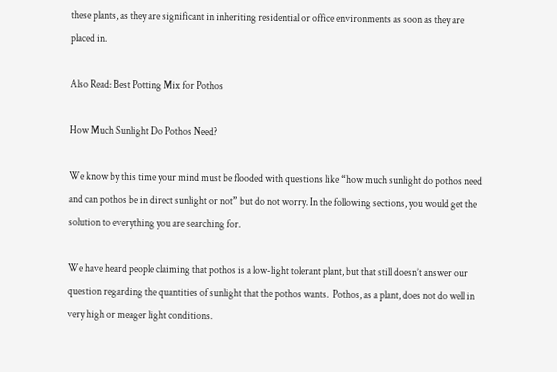these plants, as they are significant in inheriting residential or office environments as soon as they are placed in.

Also Read: Best Potting Mix for Pothos

How Much Sunlight Do Pothos Need?

We know by this time your mind must be flooded with questions like “how much sunlight do pothos need and can pothos be in direct sunlight or not” but do not worry. In the following sections, you would get the solution to everything you are searching for.

We have heard people claiming that pothos is a low-light tolerant plant, but that still doesn’t answer our question regarding the quantities of sunlight that the pothos wants.  Pothos, as a plant, does not do well in very high or meager light conditions.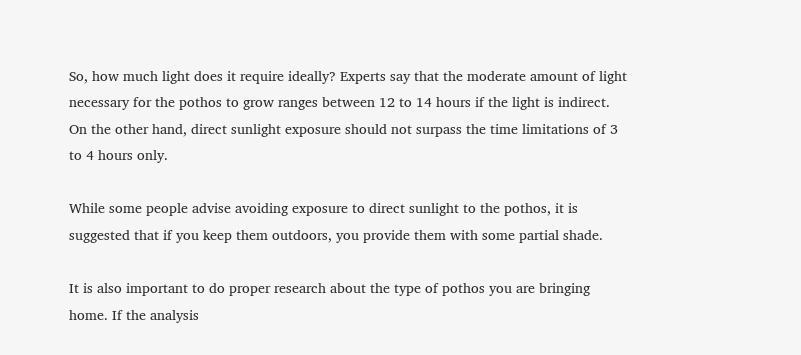So, how much light does it require ideally? Experts say that the moderate amount of light necessary for the pothos to grow ranges between 12 to 14 hours if the light is indirect. On the other hand, direct sunlight exposure should not surpass the time limitations of 3 to 4 hours only.

While some people advise avoiding exposure to direct sunlight to the pothos, it is suggested that if you keep them outdoors, you provide them with some partial shade.

It is also important to do proper research about the type of pothos you are bringing home. If the analysis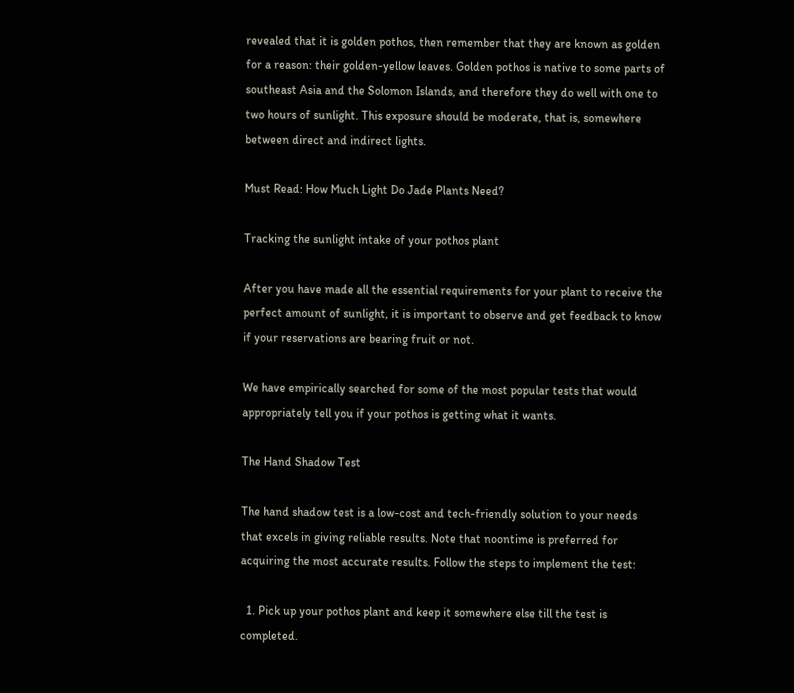revealed that it is golden pothos, then remember that they are known as golden for a reason: their golden-yellow leaves. Golden pothos is native to some parts of southeast Asia and the Solomon Islands, and therefore they do well with one to two hours of sunlight. This exposure should be moderate, that is, somewhere between direct and indirect lights.

Must Read: How Much Light Do Jade Plants Need?

Tracking the sunlight intake of your pothos plant

After you have made all the essential requirements for your plant to receive the perfect amount of sunlight, it is important to observe and get feedback to know if your reservations are bearing fruit or not.

We have empirically searched for some of the most popular tests that would appropriately tell you if your pothos is getting what it wants.

The Hand Shadow Test

The hand shadow test is a low-cost and tech-friendly solution to your needs that excels in giving reliable results. Note that noontime is preferred for acquiring the most accurate results. Follow the steps to implement the test:

  1. Pick up your pothos plant and keep it somewhere else till the test is completed.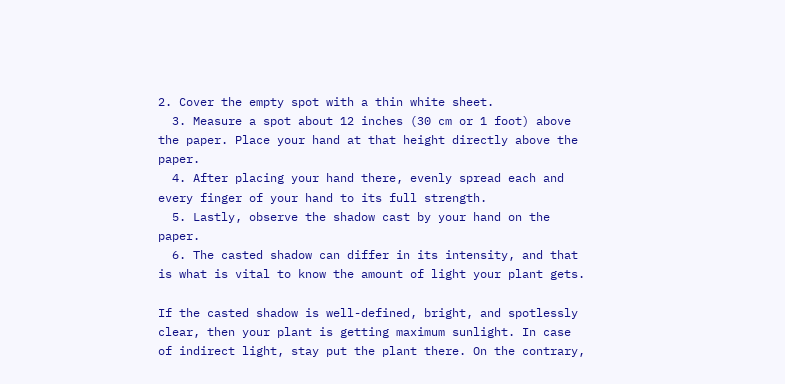2. Cover the empty spot with a thin white sheet.
  3. Measure a spot about 12 inches (30 cm or 1 foot) above the paper. Place your hand at that height directly above the paper.
  4. After placing your hand there, evenly spread each and every finger of your hand to its full strength.
  5. Lastly, observe the shadow cast by your hand on the paper.
  6. The casted shadow can differ in its intensity, and that is what is vital to know the amount of light your plant gets.

If the casted shadow is well-defined, bright, and spotlessly clear, then your plant is getting maximum sunlight. In case of indirect light, stay put the plant there. On the contrary,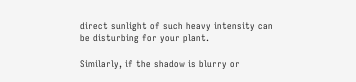direct sunlight of such heavy intensity can be disturbing for your plant.

Similarly, if the shadow is blurry or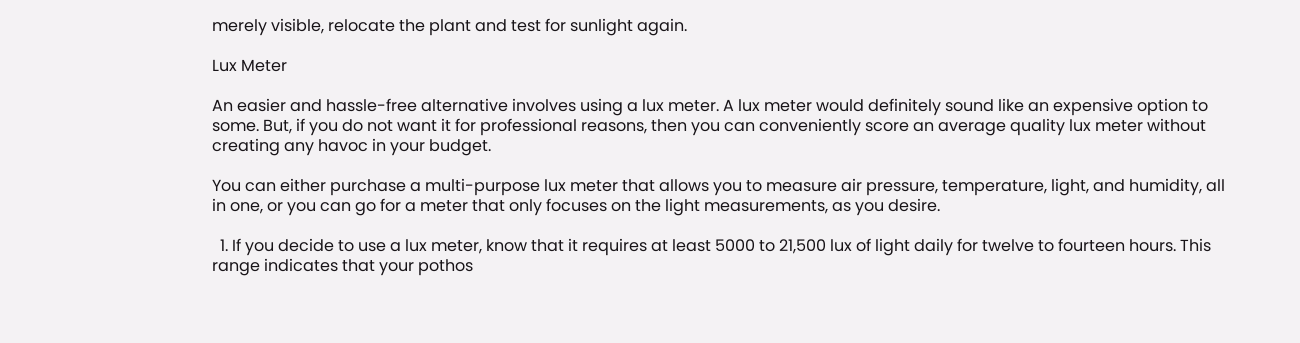merely visible, relocate the plant and test for sunlight again.

Lux Meter

An easier and hassle-free alternative involves using a lux meter. A lux meter would definitely sound like an expensive option to some. But, if you do not want it for professional reasons, then you can conveniently score an average quality lux meter without creating any havoc in your budget.

You can either purchase a multi-purpose lux meter that allows you to measure air pressure, temperature, light, and humidity, all in one, or you can go for a meter that only focuses on the light measurements, as you desire.

  1. If you decide to use a lux meter, know that it requires at least 5000 to 21,500 lux of light daily for twelve to fourteen hours. This range indicates that your pothos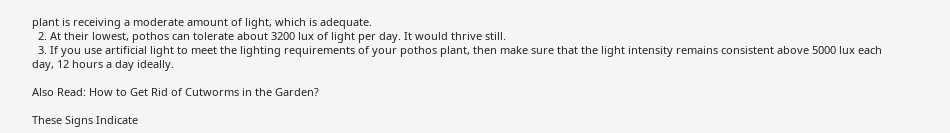plant is receiving a moderate amount of light, which is adequate.
  2. At their lowest, pothos can tolerate about 3200 lux of light per day. It would thrive still.
  3. If you use artificial light to meet the lighting requirements of your pothos plant, then make sure that the light intensity remains consistent above 5000 lux each day, 12 hours a day ideally.

Also Read: How to Get Rid of Cutworms in the Garden?

These Signs Indicate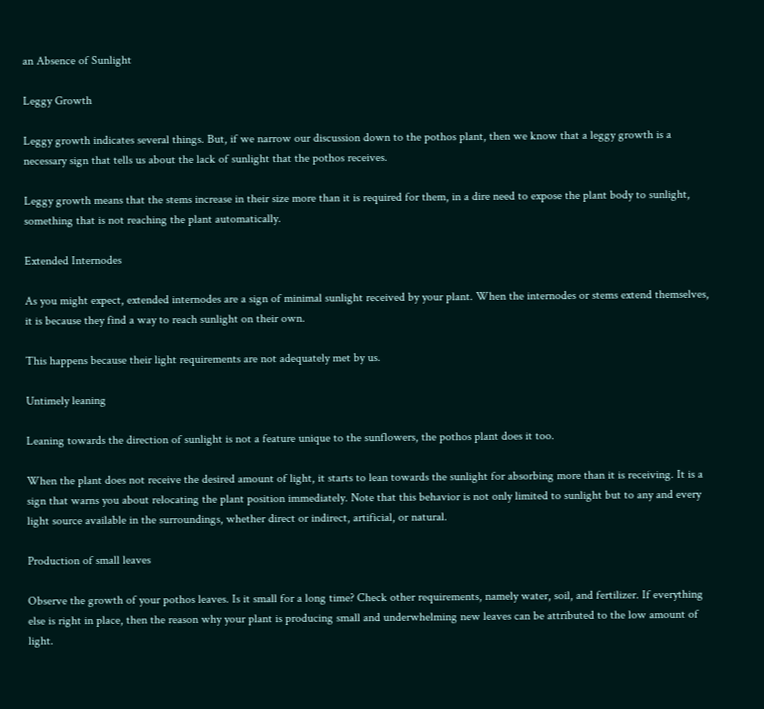an Absence of Sunlight

Leggy Growth

Leggy growth indicates several things. But, if we narrow our discussion down to the pothos plant, then we know that a leggy growth is a necessary sign that tells us about the lack of sunlight that the pothos receives.

Leggy growth means that the stems increase in their size more than it is required for them, in a dire need to expose the plant body to sunlight, something that is not reaching the plant automatically.

Extended Internodes

As you might expect, extended internodes are a sign of minimal sunlight received by your plant. When the internodes or stems extend themselves, it is because they find a way to reach sunlight on their own.

This happens because their light requirements are not adequately met by us.

Untimely leaning

Leaning towards the direction of sunlight is not a feature unique to the sunflowers, the pothos plant does it too.

When the plant does not receive the desired amount of light, it starts to lean towards the sunlight for absorbing more than it is receiving. It is a sign that warns you about relocating the plant position immediately. Note that this behavior is not only limited to sunlight but to any and every light source available in the surroundings, whether direct or indirect, artificial, or natural.

Production of small leaves

Observe the growth of your pothos leaves. Is it small for a long time? Check other requirements, namely water, soil, and fertilizer. If everything else is right in place, then the reason why your plant is producing small and underwhelming new leaves can be attributed to the low amount of light.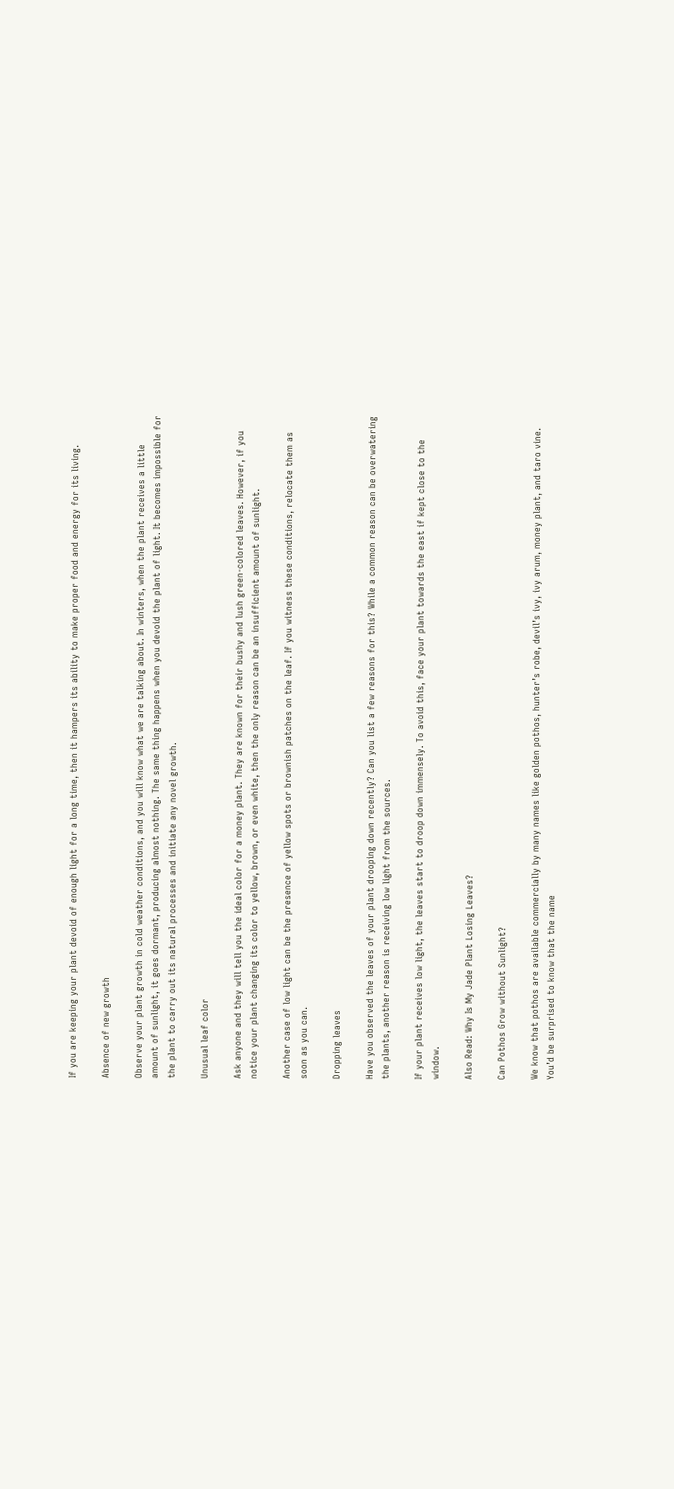If you are keeping your plant devoid of enough light for a long time, then it hampers its ability to make proper food and energy for its living.

Absence of new growth

Observe your plant growth in cold weather conditions, and you will know what we are talking about. In winters, when the plant receives a little amount of sunlight, it goes dormant, producing almost nothing. The same thing happens when you devoid the plant of light. It becomes impossible for the plant to carry out its natural processes and initiate any novel growth.

Unusual leaf color

Ask anyone and they will tell you the ideal color for a money plant. They are known for their bushy and lush green-colored leaves. However, if you notice your plant changing its color to yellow, brown, or even white, then the only reason can be an insufficient amount of sunlight.

Another case of low light can be the presence of yellow spots or brownish patches on the leaf. If you witness these conditions, relocate them as soon as you can.

Dropping leaves

Have you observed the leaves of your plant drooping down recently? Can you list a few reasons for this? While a common reason can be overwatering the plants, another reason is receiving low light from the sources.

If your plant receives low light, the leaves start to droop down immensely. To avoid this, face your plant towards the east if kept close to the window.

Also Read: Why Is My Jade Plant Losing Leaves?

Can Pothos Grow without Sunlight?

We know that pothos are available commercially by many names like golden pothos, hunter’s robe, devil’s ivy, ivy arum, money plant, and taro vine. You’d be surprised to know that the name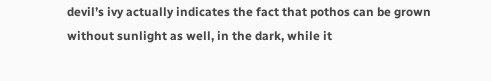devil’s ivy actually indicates the fact that pothos can be grown without sunlight as well, in the dark, while it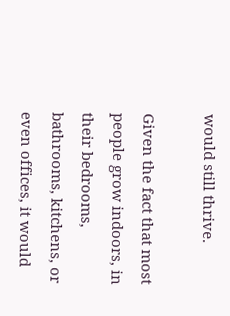would still thrive.

Given the fact that most people grow indoors, in their bedrooms, bathrooms, kitchens, or even offices, it would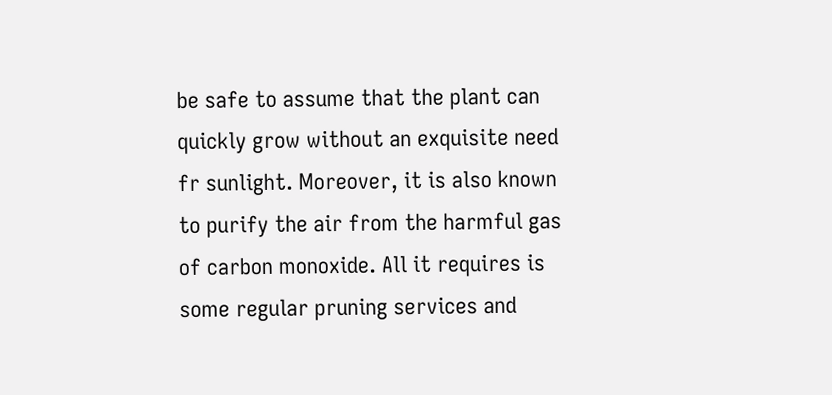be safe to assume that the plant can quickly grow without an exquisite need fr sunlight. Moreover, it is also known to purify the air from the harmful gas of carbon monoxide. All it requires is some regular pruning services and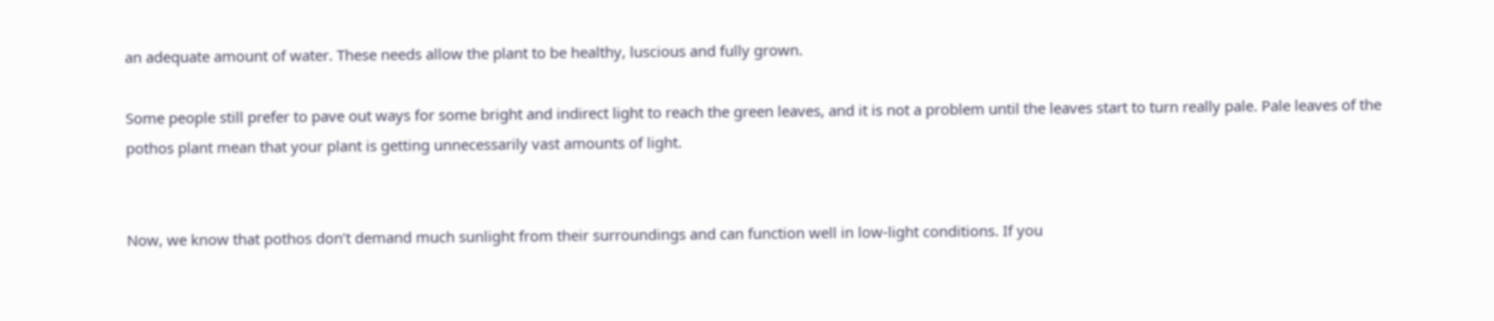an adequate amount of water. These needs allow the plant to be healthy, luscious and fully grown.

Some people still prefer to pave out ways for some bright and indirect light to reach the green leaves, and it is not a problem until the leaves start to turn really pale. Pale leaves of the pothos plant mean that your plant is getting unnecessarily vast amounts of light.


Now, we know that pothos don’t demand much sunlight from their surroundings and can function well in low-light conditions. If you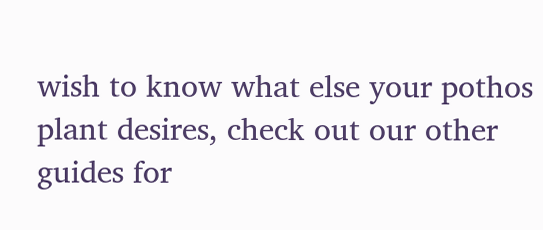wish to know what else your pothos plant desires, check out our other guides for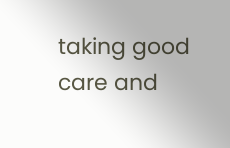taking good care and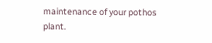maintenance of your pothos plant.